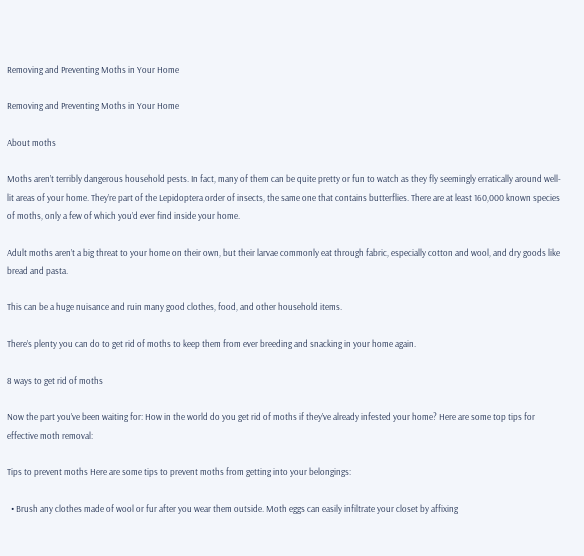Removing and Preventing Moths in Your Home

Removing and Preventing Moths in Your Home

About moths

Moths aren’t terribly dangerous household pests. In fact, many of them can be quite pretty or fun to watch as they fly seemingly erratically around well-lit areas of your home. They’re part of the Lepidoptera order of insects, the same one that contains butterflies. There are at least 160,000 known species of moths, only a few of which you’d ever find inside your home.

Adult moths aren’t a big threat to your home on their own, but their larvae commonly eat through fabric, especially cotton and wool, and dry goods like bread and pasta.

This can be a huge nuisance and ruin many good clothes, food, and other household items.

There’s plenty you can do to get rid of moths to keep them from ever breeding and snacking in your home again.

8 ways to get rid of moths

Now the part you’ve been waiting for: How in the world do you get rid of moths if they’ve already infested your home? Here are some top tips for effective moth removal:

Tips to prevent moths Here are some tips to prevent moths from getting into your belongings:

  • Brush any clothes made of wool or fur after you wear them outside. Moth eggs can easily infiltrate your closet by affixing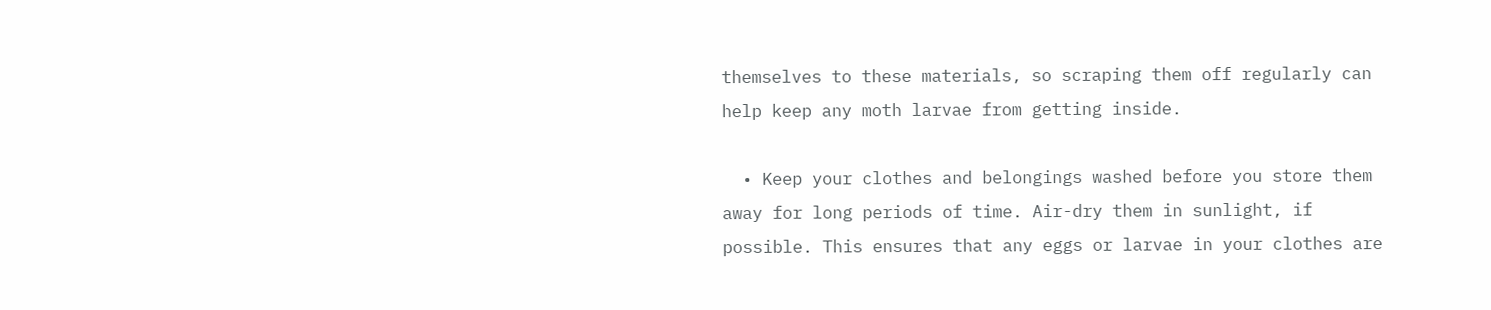themselves to these materials, so scraping them off regularly can help keep any moth larvae from getting inside.

  • Keep your clothes and belongings washed before you store them away for long periods of time. Air-dry them in sunlight, if possible. This ensures that any eggs or larvae in your clothes are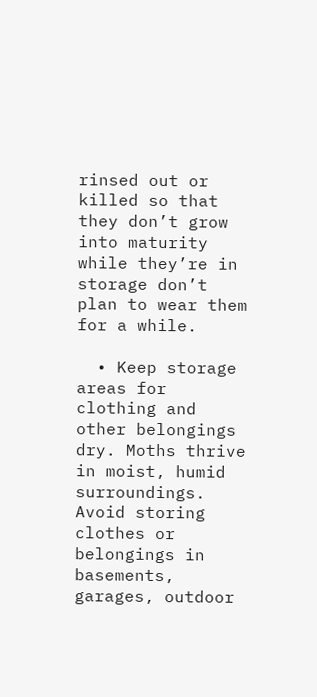rinsed out or killed so that they don’t grow into maturity while they’re in storage don’t plan to wear them for a while.

  • Keep storage areas for clothing and other belongings dry. Moths thrive in moist, humid surroundings. Avoid storing clothes or belongings in basements, garages, outdoor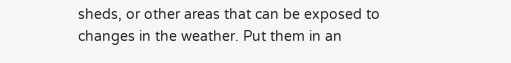sheds, or other areas that can be exposed to changes in the weather. Put them in an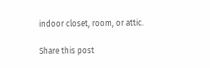indoor closet, room, or attic.

Share this post